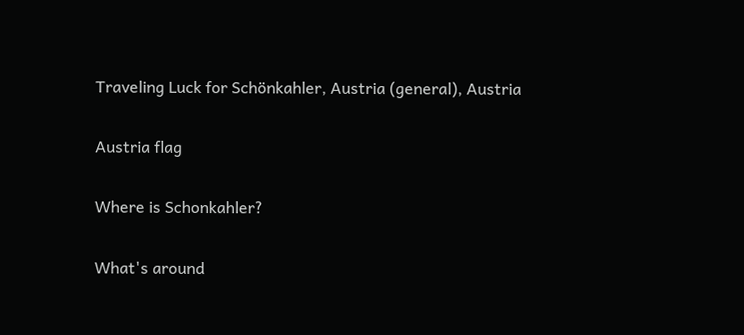Traveling Luck for Schönkahler, Austria (general), Austria

Austria flag

Where is Schonkahler?

What's around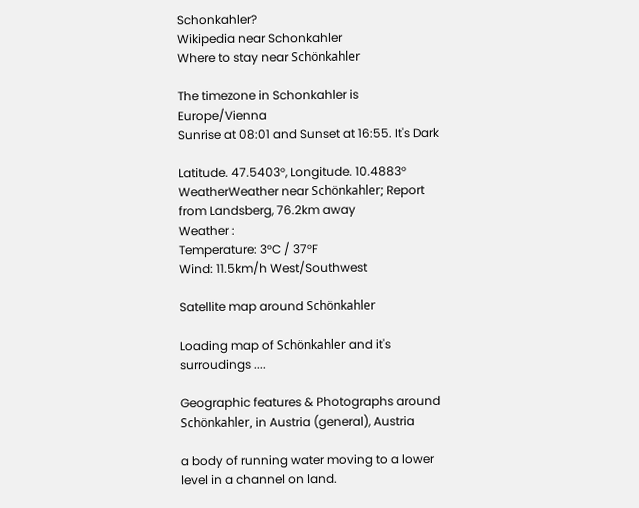Schonkahler?
Wikipedia near Schonkahler
Where to stay near Schönkahler

The timezone in Schonkahler is Europe/Vienna
Sunrise at 08:01 and Sunset at 16:55. It's Dark

Latitude. 47.5403°, Longitude. 10.4883°
WeatherWeather near Schönkahler; Report from Landsberg, 76.2km away
Weather :
Temperature: 3°C / 37°F
Wind: 11.5km/h West/Southwest

Satellite map around Schönkahler

Loading map of Schönkahler and it's surroudings ....

Geographic features & Photographs around Schönkahler, in Austria (general), Austria

a body of running water moving to a lower level in a channel on land.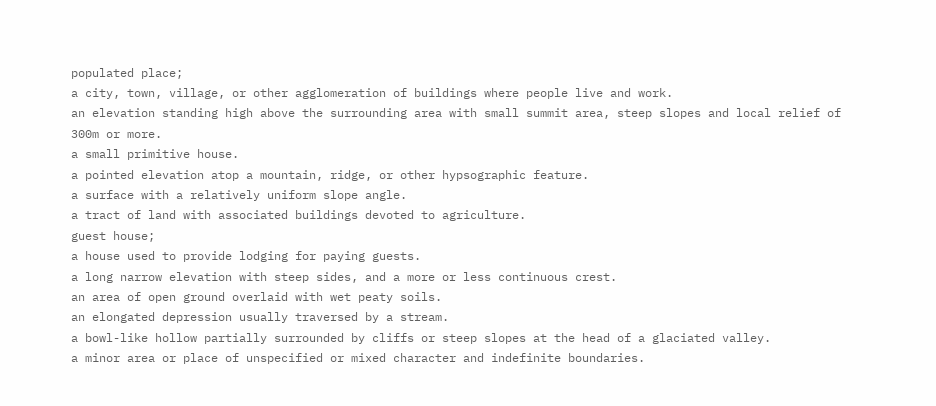populated place;
a city, town, village, or other agglomeration of buildings where people live and work.
an elevation standing high above the surrounding area with small summit area, steep slopes and local relief of 300m or more.
a small primitive house.
a pointed elevation atop a mountain, ridge, or other hypsographic feature.
a surface with a relatively uniform slope angle.
a tract of land with associated buildings devoted to agriculture.
guest house;
a house used to provide lodging for paying guests.
a long narrow elevation with steep sides, and a more or less continuous crest.
an area of open ground overlaid with wet peaty soils.
an elongated depression usually traversed by a stream.
a bowl-like hollow partially surrounded by cliffs or steep slopes at the head of a glaciated valley.
a minor area or place of unspecified or mixed character and indefinite boundaries.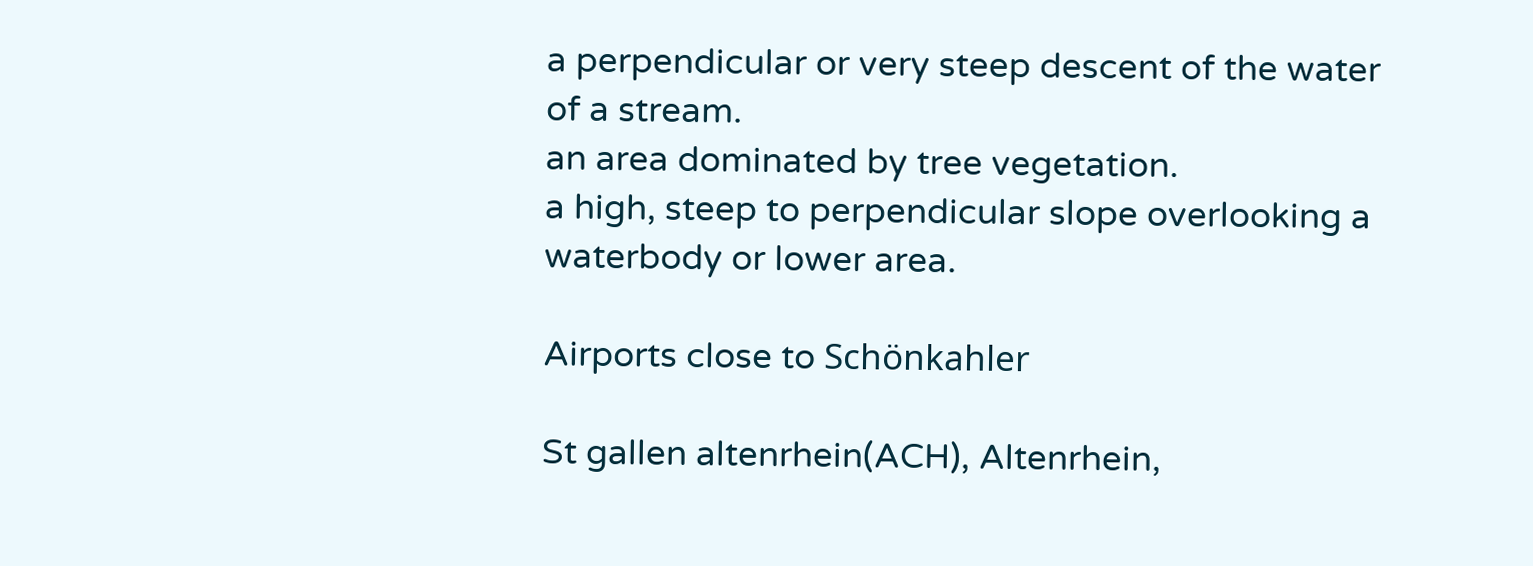a perpendicular or very steep descent of the water of a stream.
an area dominated by tree vegetation.
a high, steep to perpendicular slope overlooking a waterbody or lower area.

Airports close to Schönkahler

St gallen altenrhein(ACH), Altenrhein,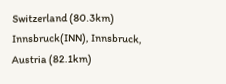Switzerland (80.3km)
Innsbruck(INN), Innsbruck, Austria (82.1km)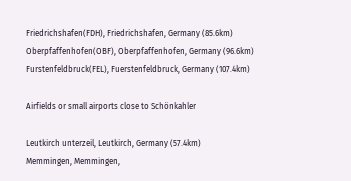Friedrichshafen(FDH), Friedrichshafen, Germany (85.6km)
Oberpfaffenhofen(OBF), Oberpfaffenhofen, Germany (96.6km)
Furstenfeldbruck(FEL), Fuerstenfeldbruck, Germany (107.4km)

Airfields or small airports close to Schönkahler

Leutkirch unterzeil, Leutkirch, Germany (57.4km)
Memmingen, Memmingen,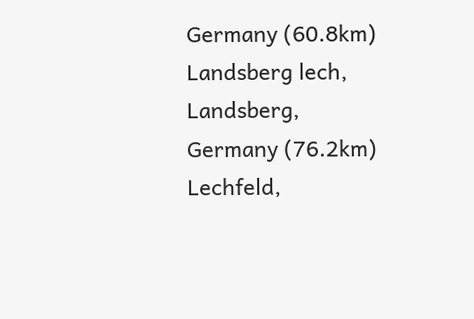Germany (60.8km)
Landsberg lech, Landsberg, Germany (76.2km)
Lechfeld,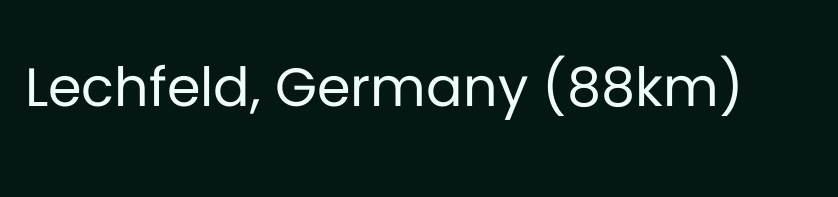Lechfeld, Germany (88km)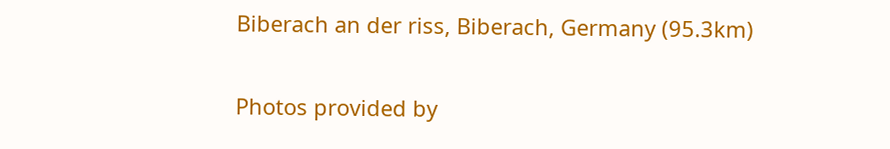Biberach an der riss, Biberach, Germany (95.3km)

Photos provided by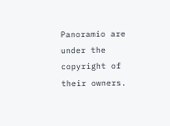Panoramio are under the copyright of their owners.